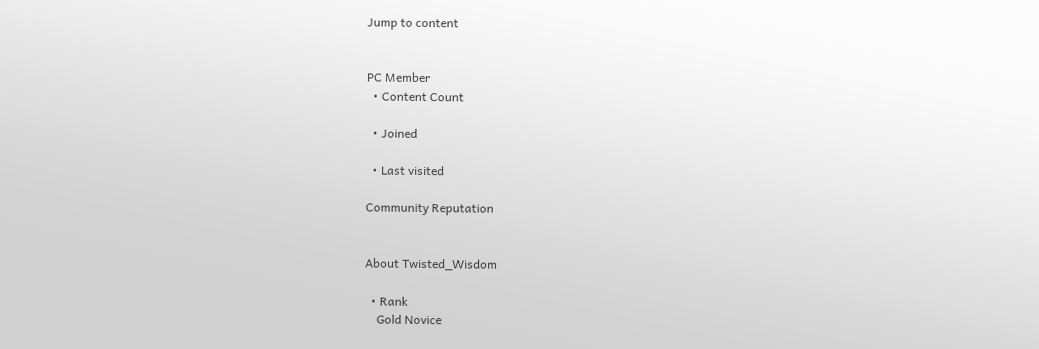Jump to content


PC Member
  • Content Count

  • Joined

  • Last visited

Community Reputation


About Twisted_Wisdom

  • Rank
    Gold Novice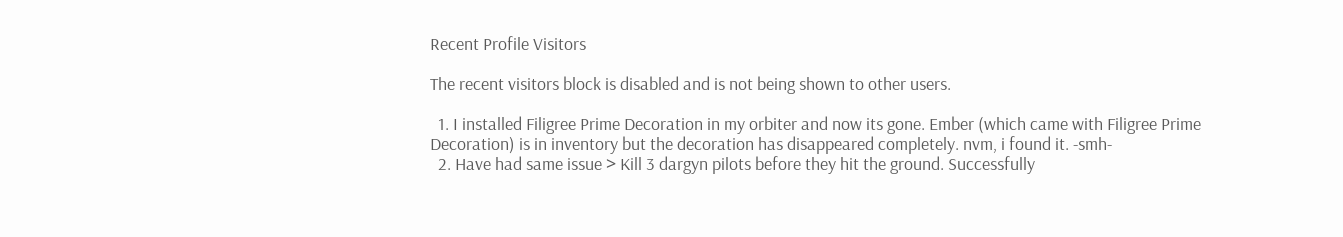Recent Profile Visitors

The recent visitors block is disabled and is not being shown to other users.

  1. I installed Filigree Prime Decoration in my orbiter and now its gone. Ember (which came with Filigree Prime Decoration) is in inventory but the decoration has disappeared completely. nvm, i found it. -smh-
  2. Have had same issue > Kill 3 dargyn pilots before they hit the ground. Successfully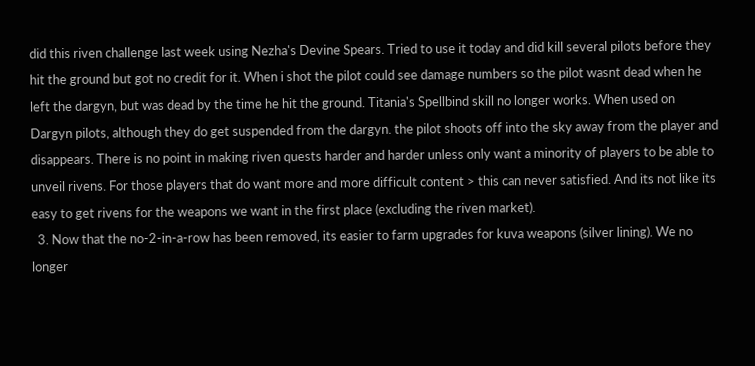did this riven challenge last week using Nezha's Devine Spears. Tried to use it today and did kill several pilots before they hit the ground but got no credit for it. When i shot the pilot could see damage numbers so the pilot wasnt dead when he left the dargyn, but was dead by the time he hit the ground. Titania's Spellbind skill no longer works. When used on Dargyn pilots, although they do get suspended from the dargyn. the pilot shoots off into the sky away from the player and disappears. There is no point in making riven quests harder and harder unless only want a minority of players to be able to unveil rivens. For those players that do want more and more difficult content > this can never satisfied. And its not like its easy to get rivens for the weapons we want in the first place (excluding the riven market).
  3. Now that the no-2-in-a-row has been removed, its easier to farm upgrades for kuva weapons (silver lining). We no longer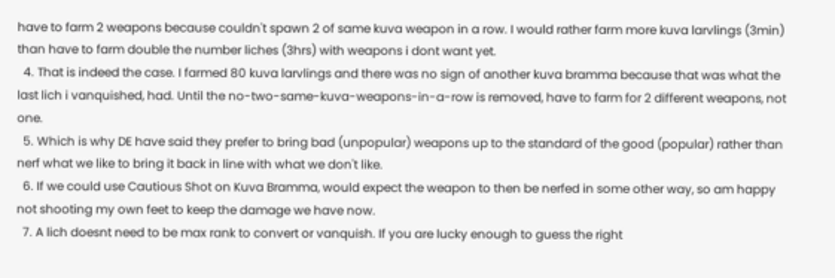have to farm 2 weapons because couldn't spawn 2 of same kuva weapon in a row. I would rather farm more kuva larvlings (3min) than have to farm double the number liches (3hrs) with weapons i dont want yet.
  4. That is indeed the case. I farmed 80 kuva larvlings and there was no sign of another kuva bramma because that was what the last lich i vanquished, had. Until the no-two-same-kuva-weapons-in-a-row is removed, have to farm for 2 different weapons, not one.
  5. Which is why DE have said they prefer to bring bad (unpopular) weapons up to the standard of the good (popular) rather than nerf what we like to bring it back in line with what we don't like.
  6. If we could use Cautious Shot on Kuva Bramma, would expect the weapon to then be nerfed in some other way, so am happy not shooting my own feet to keep the damage we have now.
  7. A lich doesnt need to be max rank to convert or vanquish. If you are lucky enough to guess the right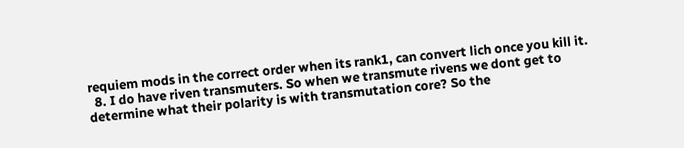requiem mods in the correct order when its rank1, can convert lich once you kill it.
  8. I do have riven transmuters. So when we transmute rivens we dont get to determine what their polarity is with transmutation core? So the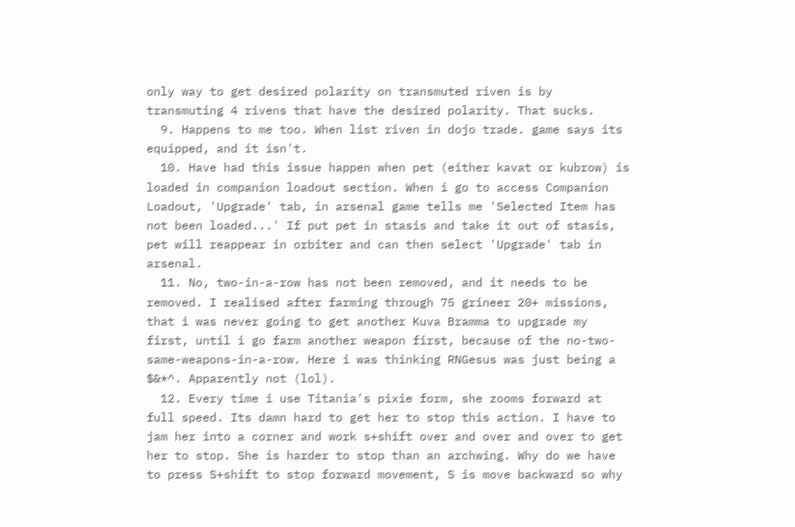only way to get desired polarity on transmuted riven is by transmuting 4 rivens that have the desired polarity. That sucks.
  9. Happens to me too. When list riven in dojo trade. game says its equipped, and it isn't.
  10. Have had this issue happen when pet (either kavat or kubrow) is loaded in companion loadout section. When i go to access Companion Loadout, 'Upgrade' tab, in arsenal game tells me 'Selected Item has not been loaded...' If put pet in stasis and take it out of stasis, pet will reappear in orbiter and can then select 'Upgrade' tab in arsenal.
  11. No, two-in-a-row has not been removed, and it needs to be removed. I realised after farming through 75 grineer 20+ missions, that i was never going to get another Kuva Bramma to upgrade my first, until i go farm another weapon first, because of the no-two-same-weapons-in-a-row. Here i was thinking RNGesus was just being a $&*^. Apparently not (lol).
  12. Every time i use Titania's pixie form, she zooms forward at full speed. Its damn hard to get her to stop this action. I have to jam her into a corner and work s+shift over and over and over to get her to stop. She is harder to stop than an archwing. Why do we have to press S+shift to stop forward movement, S is move backward so why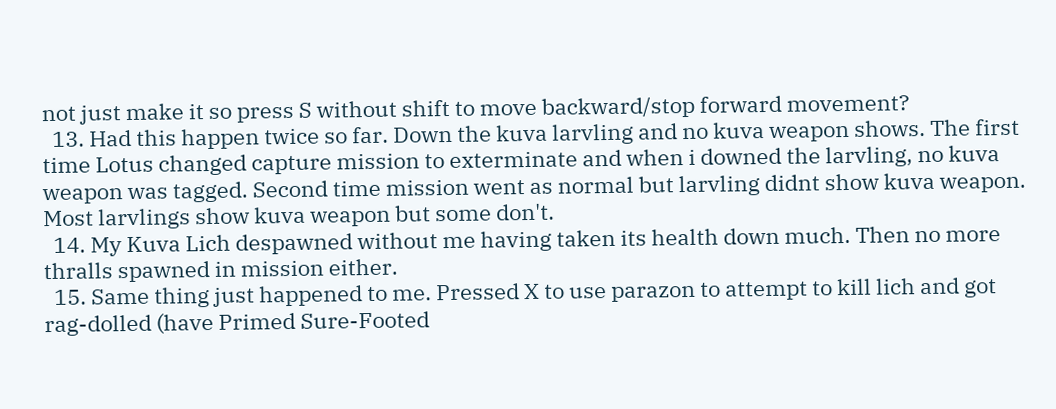not just make it so press S without shift to move backward/stop forward movement?
  13. Had this happen twice so far. Down the kuva larvling and no kuva weapon shows. The first time Lotus changed capture mission to exterminate and when i downed the larvling, no kuva weapon was tagged. Second time mission went as normal but larvling didnt show kuva weapon. Most larvlings show kuva weapon but some don't.
  14. My Kuva Lich despawned without me having taken its health down much. Then no more thralls spawned in mission either.
  15. Same thing just happened to me. Pressed X to use parazon to attempt to kill lich and got rag-dolled (have Primed Sure-Footed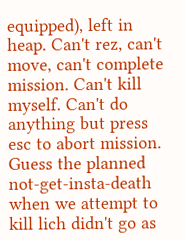equipped), left in heap. Can't rez, can't move, can't complete mission. Can't kill myself. Can't do anything but press esc to abort mission. Guess the planned not-get-insta-death when we attempt to kill lich didn't go as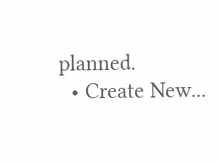planned.
  • Create New...